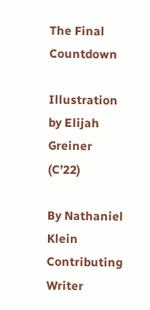The Final Countdown

Illustration by Elijah Greiner (C’22)

By Nathaniel Klein
Contributing Writer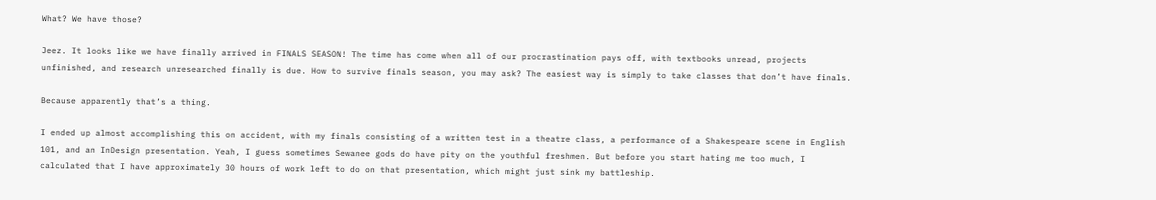What? We have those?

Jeez. It looks like we have finally arrived in FINALS SEASON! The time has come when all of our procrastination pays off, with textbooks unread, projects unfinished, and research unresearched finally is due. How to survive finals season, you may ask? The easiest way is simply to take classes that don’t have finals.

Because apparently that’s a thing.

I ended up almost accomplishing this on accident, with my finals consisting of a written test in a theatre class, a performance of a Shakespeare scene in English 101, and an InDesign presentation. Yeah, I guess sometimes Sewanee gods do have pity on the youthful freshmen. But before you start hating me too much, I calculated that I have approximately 30 hours of work left to do on that presentation, which might just sink my battleship.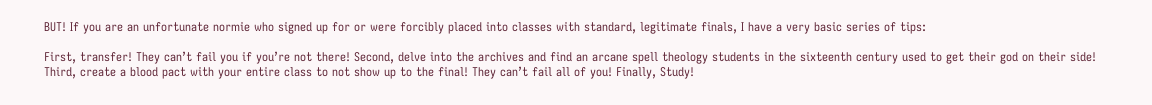BUT! If you are an unfortunate normie who signed up for or were forcibly placed into classes with standard, legitimate finals, I have a very basic series of tips:

First, transfer! They can’t fail you if you’re not there! Second, delve into the archives and find an arcane spell theology students in the sixteenth century used to get their god on their side! Third, create a blood pact with your entire class to not show up to the final! They can’t fail all of you! Finally, Study!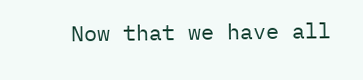Now that we have all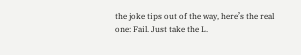the joke tips out of the way, here’s the real one: Fail. Just take the L.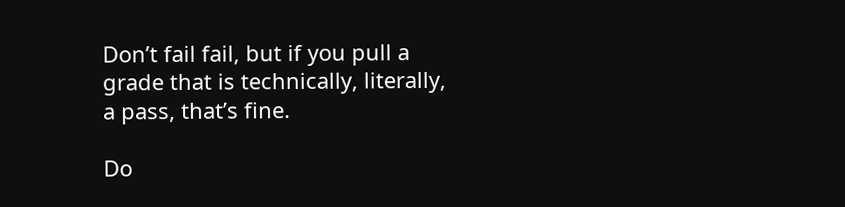Don’t fail fail, but if you pull a grade that is technically, literally, a pass, that’s fine.

Do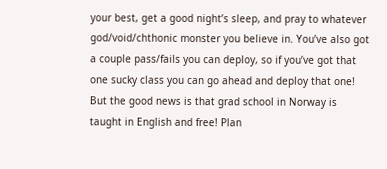your best, get a good night’s sleep, and pray to whatever god/void/chthonic monster you believe in. You’ve also got a couple pass/fails you can deploy, so if you’ve got that one sucky class you can go ahead and deploy that one! But the good news is that grad school in Norway is taught in English and free! Plan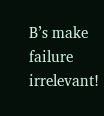B’s make failure irrelevant!